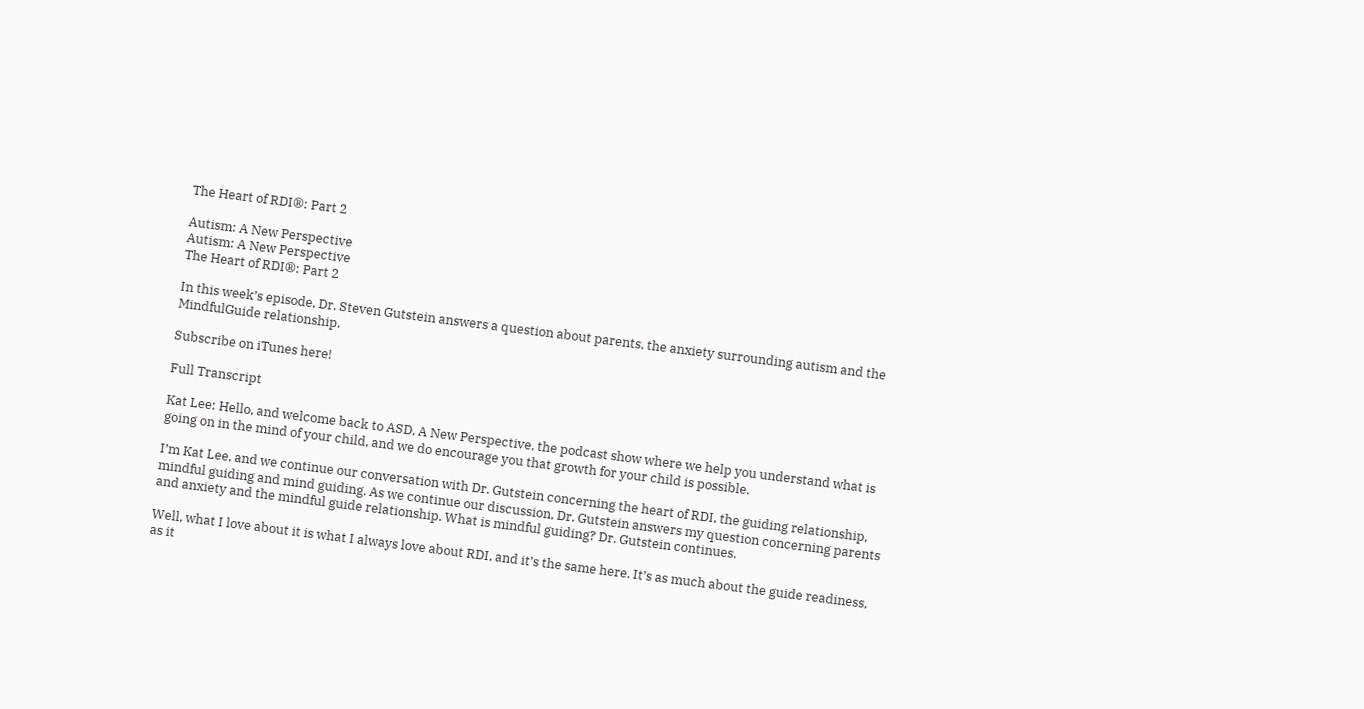The Heart of RDI®: Part 2

Autism: A New Perspective
Autism: A New Perspective
The Heart of RDI®: Part 2

In this week’s episode, Dr. Steven Gutstein answers a question about parents, the anxiety surrounding autism and the MindfulGuide relationship.

Subscribe on iTunes here!

Full Transcript

Kat Lee: Hello, and welcome back to ASD, A New Perspective, the podcast show where we help you understand what is going on in the mind of your child, and we do encourage you that growth for your child is possible.

I’m Kat Lee, and we continue our conversation with Dr. Gutstein concerning the heart of RDI, the guiding relationship, mindful guiding and mind guiding. As we continue our discussion, Dr. Gutstein answers my question concerning parents and anxiety and the mindful guide relationship. What is mindful guiding? Dr. Gutstein continues.

Well, what I love about it is what I always love about RDI, and it’s the same here. It’s as much about the guide readiness, as it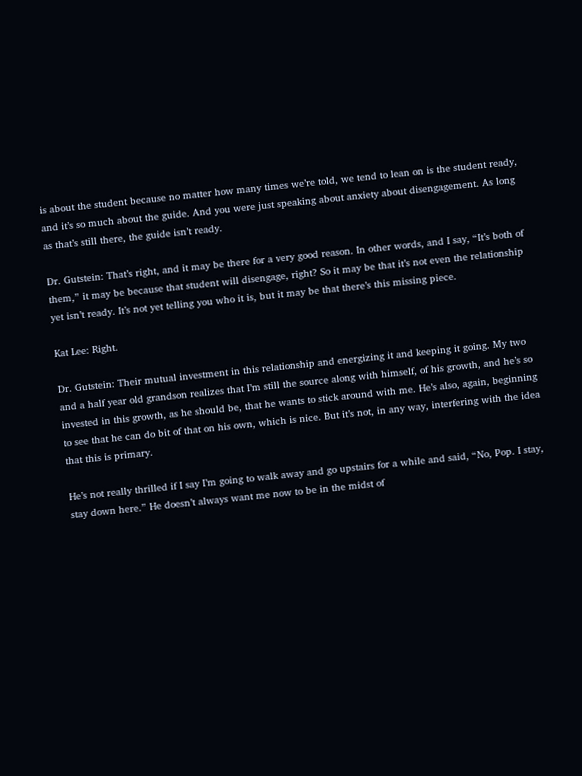is about the student because no matter how many times we’re told, we tend to lean on is the student ready, and it’s so much about the guide. And you were just speaking about anxiety about disengagement. As long as that’s still there, the guide isn’t ready.

Dr. Gutstein: That’s right, and it may be there for a very good reason. In other words, and I say, “It’s both of them,” it may be because that student will disengage, right? So it may be that it’s not even the relationship yet isn’t ready. It’s not yet telling you who it is, but it may be that there’s this missing piece.

Kat Lee: Right.

Dr. Gutstein: Their mutual investment in this relationship and energizing it and keeping it going. My two and a half year old grandson realizes that I’m still the source along with himself, of his growth, and he’s so invested in this growth, as he should be, that he wants to stick around with me. He’s also, again, beginning to see that he can do bit of that on his own, which is nice. But it’s not, in any way, interfering with the idea that this is primary.

He’s not really thrilled if I say I’m going to walk away and go upstairs for a while and said, “No, Pop. I stay, stay down here.” He doesn’t always want me now to be in the midst of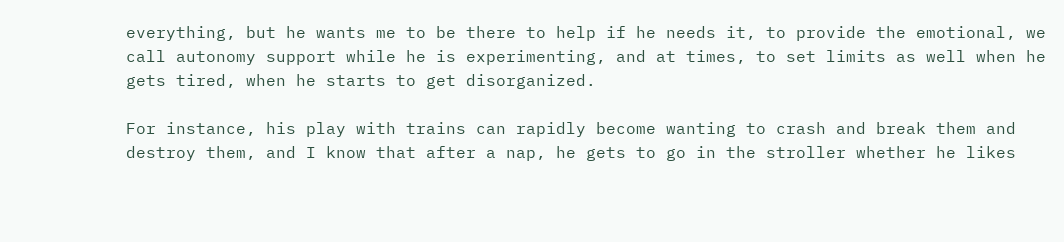everything, but he wants me to be there to help if he needs it, to provide the emotional, we call autonomy support while he is experimenting, and at times, to set limits as well when he gets tired, when he starts to get disorganized.

For instance, his play with trains can rapidly become wanting to crash and break them and destroy them, and I know that after a nap, he gets to go in the stroller whether he likes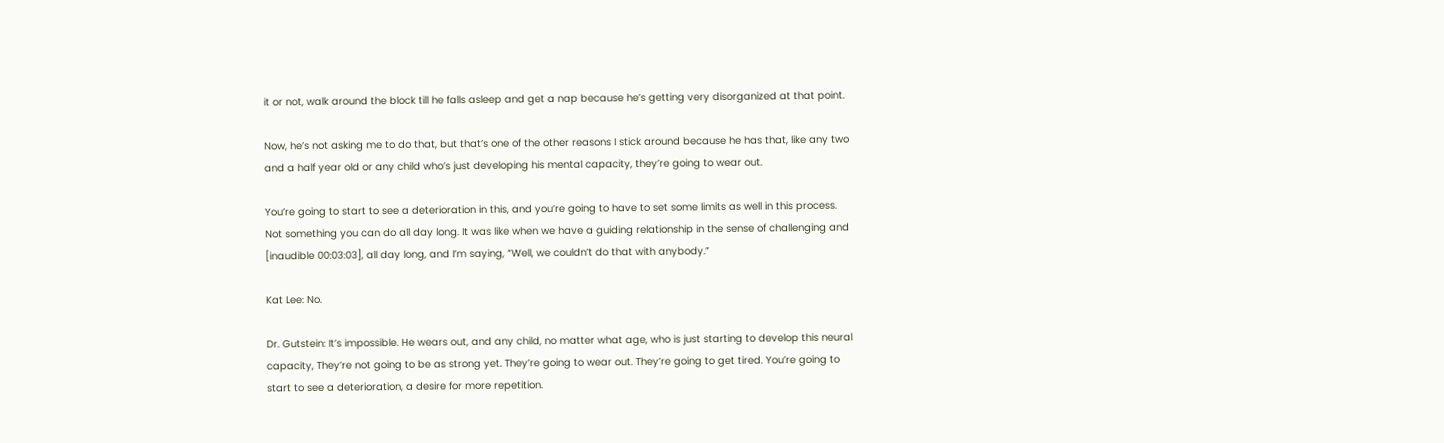it or not, walk around the block till he falls asleep and get a nap because he’s getting very disorganized at that point.

Now, he’s not asking me to do that, but that’s one of the other reasons I stick around because he has that, like any two and a half year old or any child who’s just developing his mental capacity, they’re going to wear out.

You’re going to start to see a deterioration in this, and you’re going to have to set some limits as well in this process. Not something you can do all day long. It was like when we have a guiding relationship in the sense of challenging and [inaudible 00:03:03], all day long, and I’m saying, “Well, we couldn’t do that with anybody.”

Kat Lee: No.

Dr. Gutstein: It’s impossible. He wears out, and any child, no matter what age, who is just starting to develop this neural capacity, They’re not going to be as strong yet. They’re going to wear out. They’re going to get tired. You’re going to start to see a deterioration, a desire for more repetition.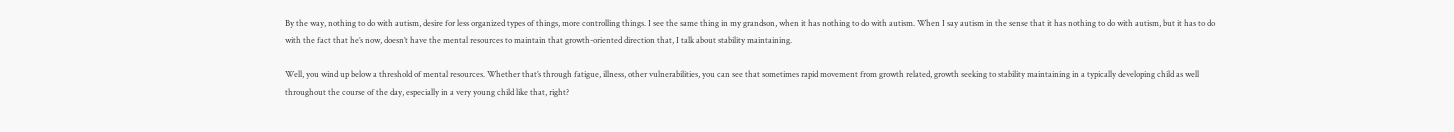By the way, nothing to do with autism, desire for less organized types of things, more controlling things. I see the same thing in my grandson, when it has nothing to do with autism. When I say autism in the sense that it has nothing to do with autism, but it has to do with the fact that he’s now, doesn’t have the mental resources to maintain that growth-oriented direction that, I talk about stability maintaining.

Well, you wind up below a threshold of mental resources. Whether that’s through fatigue, illness, other vulnerabilities, you can see that sometimes rapid movement from growth related, growth seeking to stability maintaining in a typically developing child as well throughout the course of the day, especially in a very young child like that, right?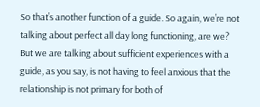So that’s another function of a guide. So again, we’re not talking about perfect all day long functioning, are we? But we are talking about sufficient experiences with a guide, as you say, is not having to feel anxious that the relationship is not primary for both of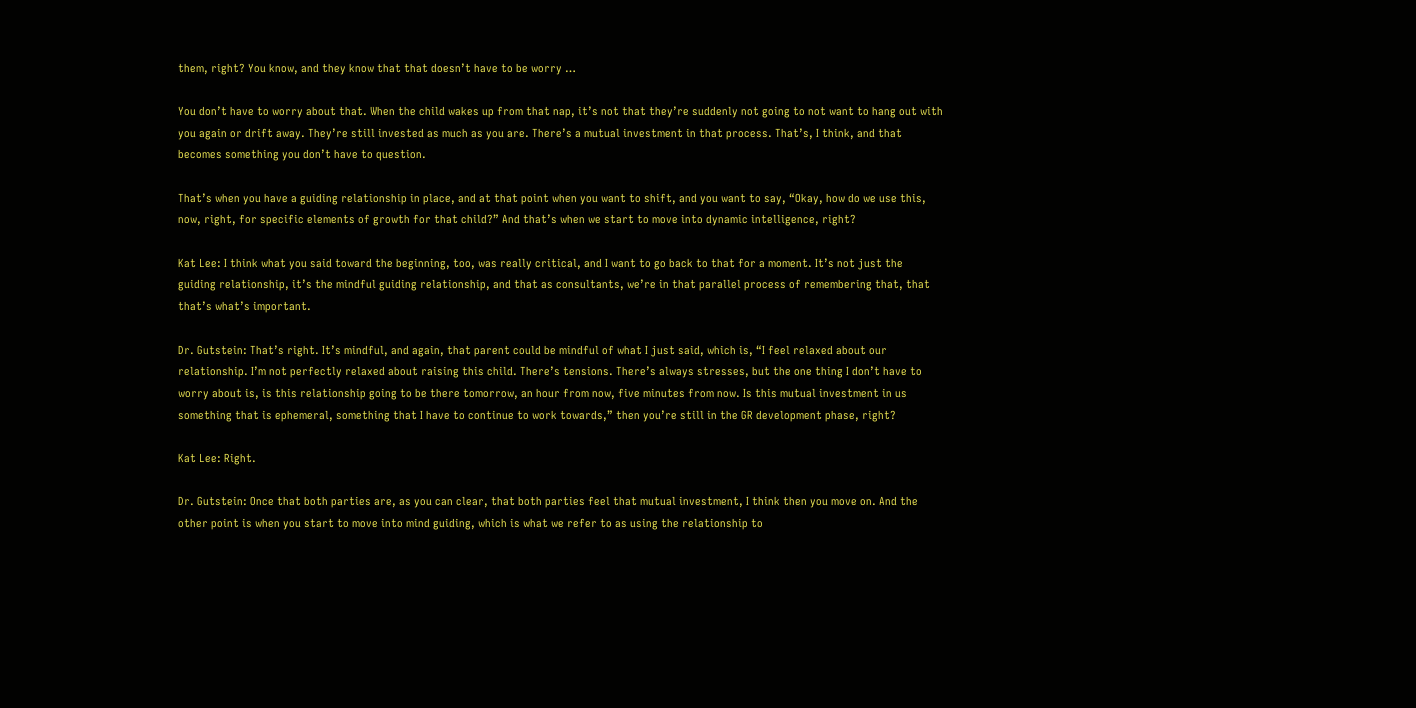them, right? You know, and they know that that doesn’t have to be worry …

You don’t have to worry about that. When the child wakes up from that nap, it’s not that they’re suddenly not going to not want to hang out with you again or drift away. They’re still invested as much as you are. There’s a mutual investment in that process. That’s, I think, and that becomes something you don’t have to question.

That’s when you have a guiding relationship in place, and at that point when you want to shift, and you want to say, “Okay, how do we use this, now, right, for specific elements of growth for that child?” And that’s when we start to move into dynamic intelligence, right?

Kat Lee: I think what you said toward the beginning, too, was really critical, and I want to go back to that for a moment. It’s not just the guiding relationship, it’s the mindful guiding relationship, and that as consultants, we’re in that parallel process of remembering that, that that’s what’s important.

Dr. Gutstein: That’s right. It’s mindful, and again, that parent could be mindful of what I just said, which is, “I feel relaxed about our relationship. I’m not perfectly relaxed about raising this child. There’s tensions. There’s always stresses, but the one thing I don’t have to worry about is, is this relationship going to be there tomorrow, an hour from now, five minutes from now. Is this mutual investment in us something that is ephemeral, something that I have to continue to work towards,” then you’re still in the GR development phase, right?

Kat Lee: Right.

Dr. Gutstein: Once that both parties are, as you can clear, that both parties feel that mutual investment, I think then you move on. And the other point is when you start to move into mind guiding, which is what we refer to as using the relationship to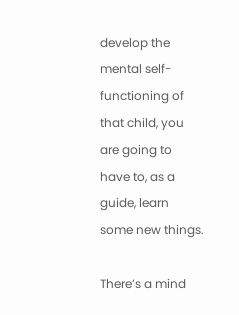develop the mental self-functioning of that child, you are going to have to, as a guide, learn some new things.

There’s a mind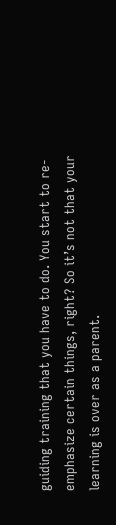guiding training that you have to do. You start to re-emphasize certain things, right? So it’s not that your learning is over as a parent.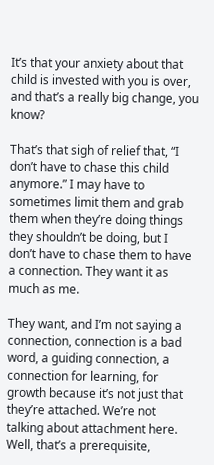It’s that your anxiety about that child is invested with you is over, and that’s a really big change, you know?

That’s that sigh of relief that, “I don’t have to chase this child anymore.” I may have to sometimes limit them and grab them when they’re doing things they shouldn’t be doing, but I don’t have to chase them to have a connection. They want it as much as me.

They want, and I’m not saying a connection, connection is a bad word, a guiding connection, a connection for learning, for growth because it’s not just that they’re attached. We’re not talking about attachment here. Well, that’s a prerequisite,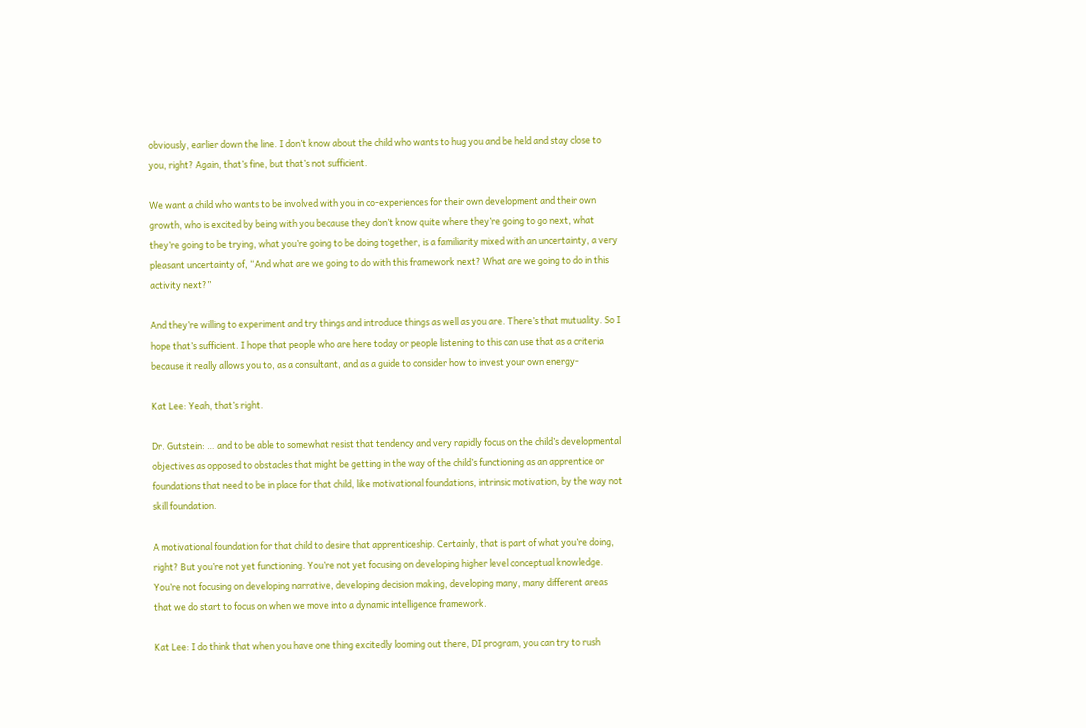obviously, earlier down the line. I don’t know about the child who wants to hug you and be held and stay close to you, right? Again, that’s fine, but that’s not sufficient.

We want a child who wants to be involved with you in co-experiences for their own development and their own growth, who is excited by being with you because they don’t know quite where they’re going to go next, what they’re going to be trying, what you’re going to be doing together, is a familiarity mixed with an uncertainty, a very pleasant uncertainty of, “And what are we going to do with this framework next? What are we going to do in this activity next?”

And they’re willing to experiment and try things and introduce things as well as you are. There’s that mutuality. So I hope that’s sufficient. I hope that people who are here today or people listening to this can use that as a criteria because it really allows you to, as a consultant, and as a guide to consider how to invest your own energy-

Kat Lee: Yeah, that’s right.

Dr. Gutstein: … and to be able to somewhat resist that tendency and very rapidly focus on the child’s developmental objectives as opposed to obstacles that might be getting in the way of the child’s functioning as an apprentice or foundations that need to be in place for that child, like motivational foundations, intrinsic motivation, by the way not skill foundation.

A motivational foundation for that child to desire that apprenticeship. Certainly, that is part of what you’re doing, right? But you’re not yet functioning. You’re not yet focusing on developing higher level conceptual knowledge. You’re not focusing on developing narrative, developing decision making, developing many, many different areas that we do start to focus on when we move into a dynamic intelligence framework.

Kat Lee: I do think that when you have one thing excitedly looming out there, DI program, you can try to rush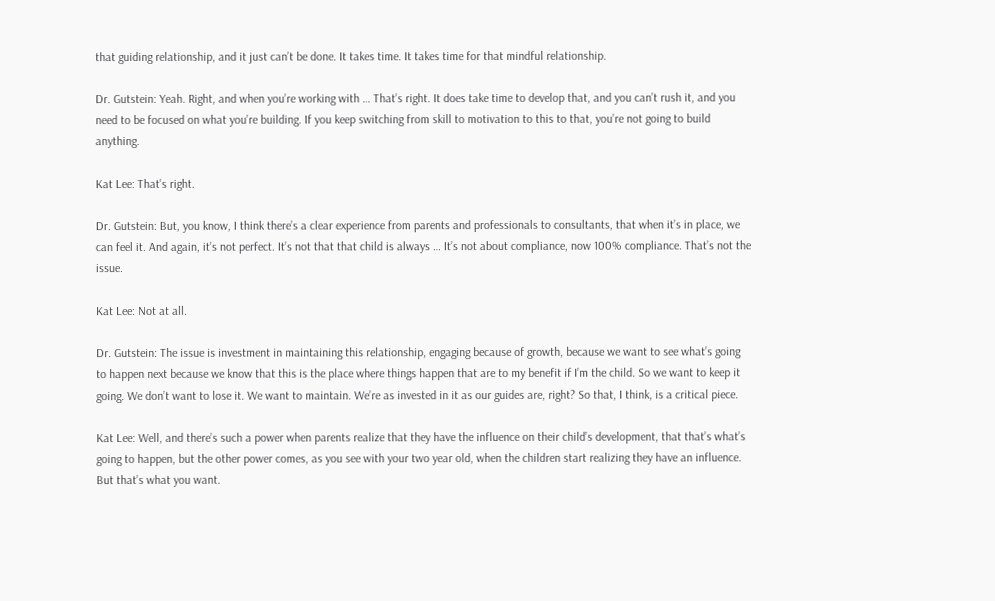that guiding relationship, and it just can’t be done. It takes time. It takes time for that mindful relationship.

Dr. Gutstein: Yeah. Right, and when you’re working with … That’s right. It does take time to develop that, and you can’t rush it, and you need to be focused on what you’re building. If you keep switching from skill to motivation to this to that, you’re not going to build anything.

Kat Lee: That’s right.

Dr. Gutstein: But, you know, I think there’s a clear experience from parents and professionals to consultants, that when it’s in place, we can feel it. And again, it’s not perfect. It’s not that that child is always … It’s not about compliance, now 100% compliance. That’s not the issue.

Kat Lee: Not at all.

Dr. Gutstein: The issue is investment in maintaining this relationship, engaging because of growth, because we want to see what’s going to happen next because we know that this is the place where things happen that are to my benefit if I’m the child. So we want to keep it going. We don’t want to lose it. We want to maintain. We’re as invested in it as our guides are, right? So that, I think, is a critical piece.

Kat Lee: Well, and there’s such a power when parents realize that they have the influence on their child’s development, that that’s what’s going to happen, but the other power comes, as you see with your two year old, when the children start realizing they have an influence. But that’s what you want.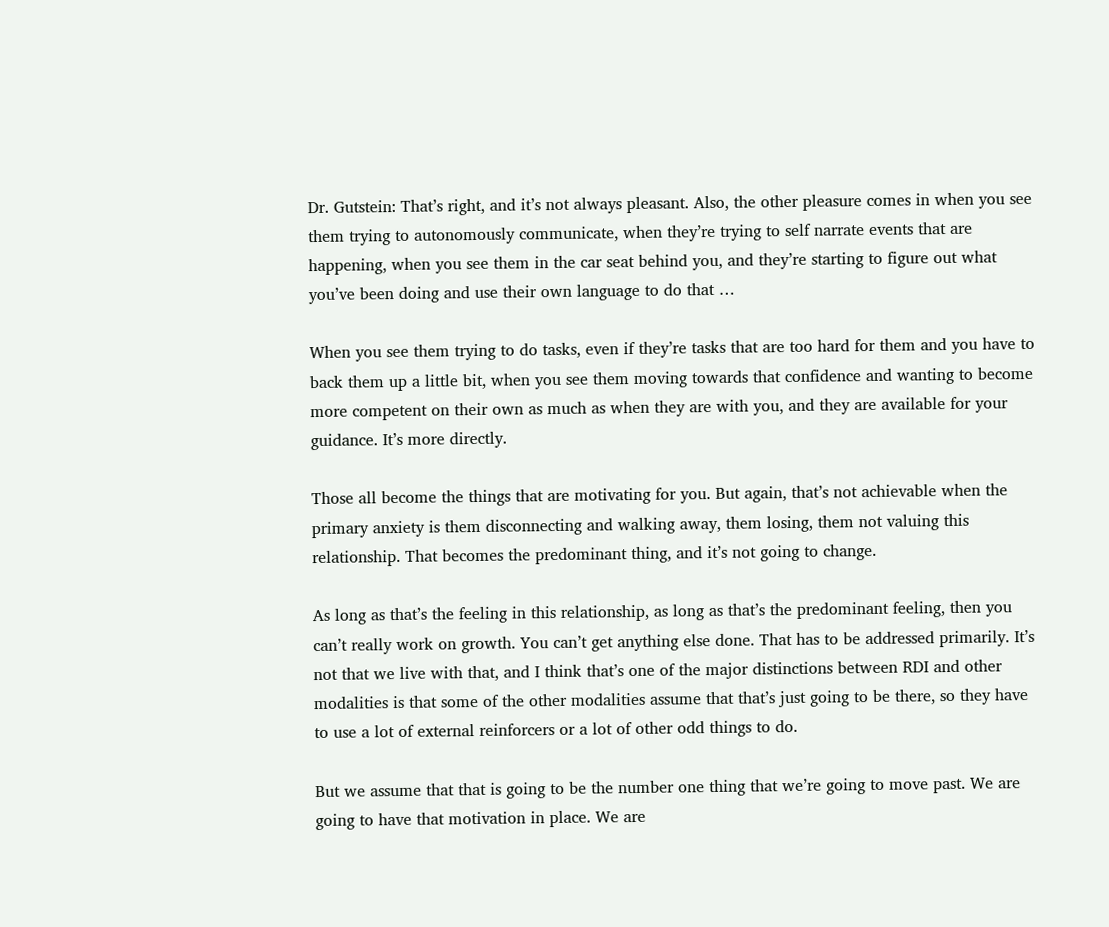Dr. Gutstein: That’s right, and it’s not always pleasant. Also, the other pleasure comes in when you see them trying to autonomously communicate, when they’re trying to self narrate events that are happening, when you see them in the car seat behind you, and they’re starting to figure out what you’ve been doing and use their own language to do that …

When you see them trying to do tasks, even if they’re tasks that are too hard for them and you have to back them up a little bit, when you see them moving towards that confidence and wanting to become more competent on their own as much as when they are with you, and they are available for your guidance. It’s more directly.

Those all become the things that are motivating for you. But again, that’s not achievable when the primary anxiety is them disconnecting and walking away, them losing, them not valuing this relationship. That becomes the predominant thing, and it’s not going to change.

As long as that’s the feeling in this relationship, as long as that’s the predominant feeling, then you can’t really work on growth. You can’t get anything else done. That has to be addressed primarily. It’s not that we live with that, and I think that’s one of the major distinctions between RDI and other modalities is that some of the other modalities assume that that’s just going to be there, so they have to use a lot of external reinforcers or a lot of other odd things to do.

But we assume that that is going to be the number one thing that we’re going to move past. We are going to have that motivation in place. We are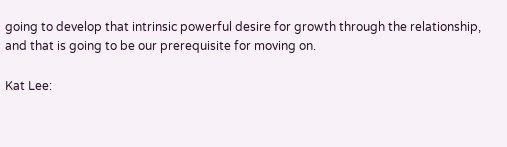going to develop that intrinsic powerful desire for growth through the relationship, and that is going to be our prerequisite for moving on.

Kat Lee: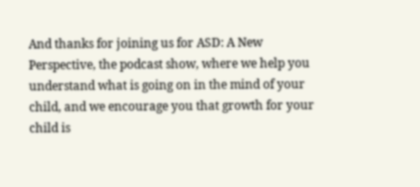And thanks for joining us for ASD: A New Perspective, the podcast show, where we help you understand what is going on in the mind of your child, and we encourage you that growth for your child is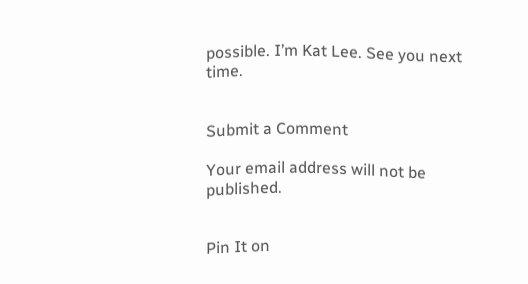possible. I’m Kat Lee. See you next time.


Submit a Comment

Your email address will not be published.


Pin It on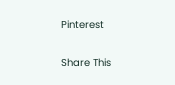Pinterest

Share This